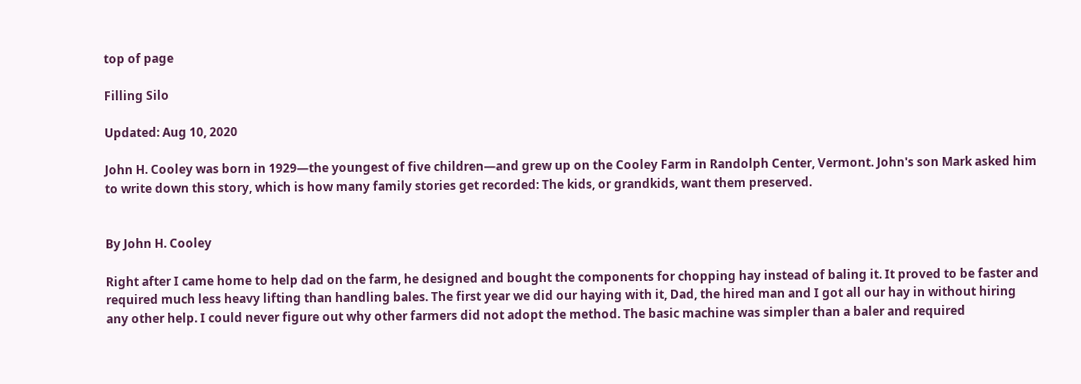top of page

Filling Silo

Updated: Aug 10, 2020

John H. Cooley was born in 1929—the youngest of five children—and grew up on the Cooley Farm in Randolph Center, Vermont. John's son Mark asked him to write down this story, which is how many family stories get recorded: The kids, or grandkids, want them preserved.


By John H. Cooley

Right after I came home to help dad on the farm, he designed and bought the components for chopping hay instead of baling it. It proved to be faster and required much less heavy lifting than handling bales. The first year we did our haying with it, Dad, the hired man and I got all our hay in without hiring any other help. I could never figure out why other farmers did not adopt the method. The basic machine was simpler than a baler and required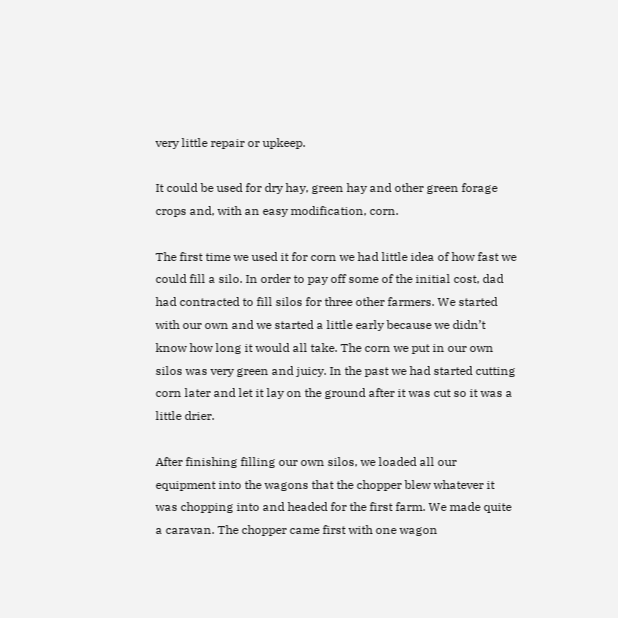very little repair or upkeep.

It could be used for dry hay, green hay and other green forage crops and, with an easy modification, corn.

The first time we used it for corn we had little idea of how fast we could fill a silo. In order to pay off some of the initial cost, dad had contracted to fill silos for three other farmers. We started with our own and we started a little early because we didn’t know how long it would all take. The corn we put in our own silos was very green and juicy. In the past we had started cutting corn later and let it lay on the ground after it was cut so it was a little drier.

After finishing filling our own silos, we loaded all our equipment into the wagons that the chopper blew whatever it was chopping into and headed for the first farm. We made quite a caravan. The chopper came first with one wagon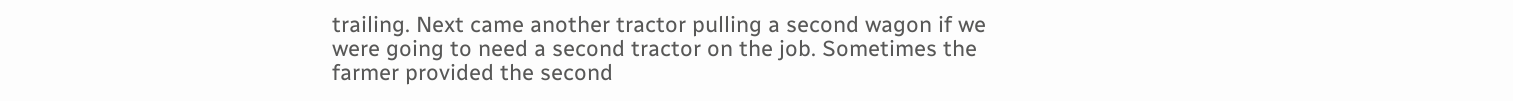trailing. Next came another tractor pulling a second wagon if we were going to need a second tractor on the job. Sometimes the farmer provided the second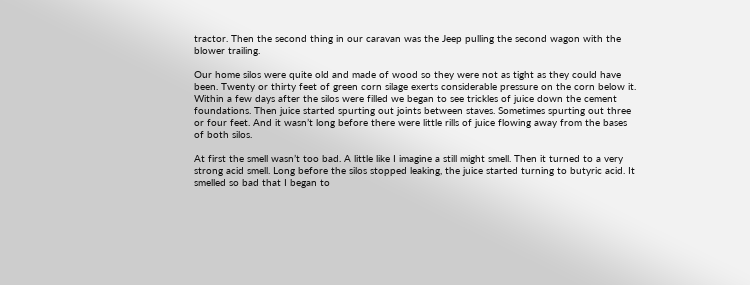tractor. Then the second thing in our caravan was the Jeep pulling the second wagon with the blower trailing.

Our home silos were quite old and made of wood so they were not as tight as they could have been. Twenty or thirty feet of green corn silage exerts considerable pressure on the corn below it. Within a few days after the silos were filled we began to see trickles of juice down the cement foundations. Then juice started spurting out joints between staves. Sometimes spurting out three or four feet. And it wasn’t long before there were little rills of juice flowing away from the bases of both silos.

At first the smell wasn’t too bad. A little like I imagine a still might smell. Then it turned to a very strong acid smell. Long before the silos stopped leaking, the juice started turning to butyric acid. It smelled so bad that I began to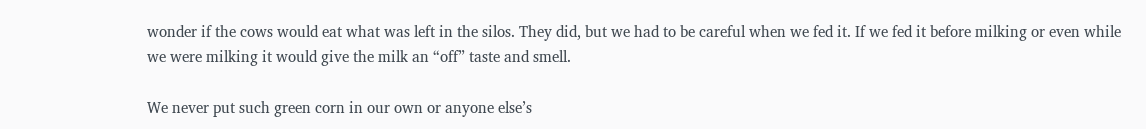wonder if the cows would eat what was left in the silos. They did, but we had to be careful when we fed it. If we fed it before milking or even while we were milking it would give the milk an “off” taste and smell.

We never put such green corn in our own or anyone else’s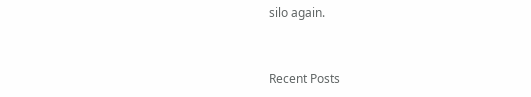silo again.


Recent Posts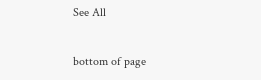See All


bottom of page